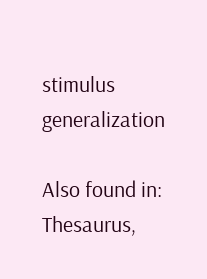stimulus generalization

Also found in: Thesaurus,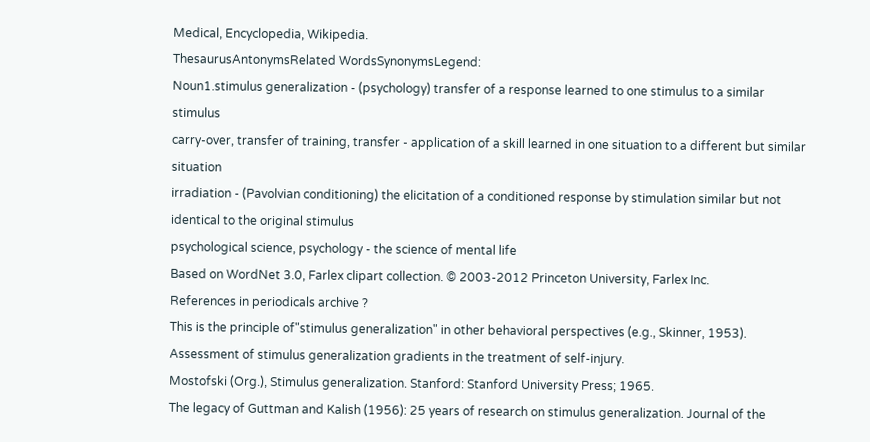Medical, Encyclopedia, Wikipedia.
ThesaurusAntonymsRelated WordsSynonymsLegend:
Noun1.stimulus generalization - (psychology) transfer of a response learned to one stimulus to a similar stimulus
carry-over, transfer of training, transfer - application of a skill learned in one situation to a different but similar situation
irradiation - (Pavolvian conditioning) the elicitation of a conditioned response by stimulation similar but not identical to the original stimulus
psychological science, psychology - the science of mental life
Based on WordNet 3.0, Farlex clipart collection. © 2003-2012 Princeton University, Farlex Inc.
References in periodicals archive ?
This is the principle of"stimulus generalization" in other behavioral perspectives (e.g., Skinner, 1953).
Assessment of stimulus generalization gradients in the treatment of self-injury.
Mostofski (Org.), Stimulus generalization. Stanford: Stanford University Press; 1965.
The legacy of Guttman and Kalish (1956): 25 years of research on stimulus generalization. Journal of the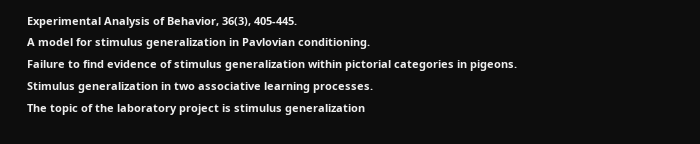Experimental Analysis of Behavior, 36(3), 405-445.
A model for stimulus generalization in Pavlovian conditioning.
Failure to find evidence of stimulus generalization within pictorial categories in pigeons.
Stimulus generalization in two associative learning processes.
The topic of the laboratory project is stimulus generalization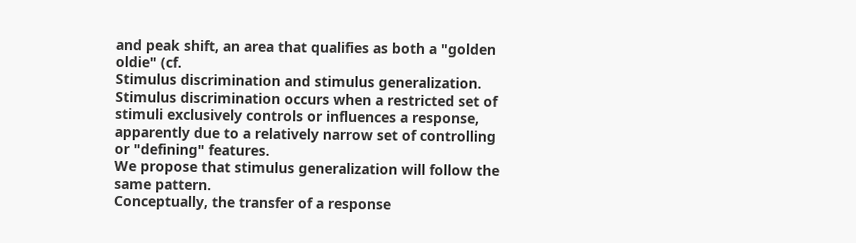and peak shift, an area that qualifies as both a "golden oldie" (cf.
Stimulus discrimination and stimulus generalization. Stimulus discrimination occurs when a restricted set of stimuli exclusively controls or influences a response, apparently due to a relatively narrow set of controlling or "defining" features.
We propose that stimulus generalization will follow the same pattern.
Conceptually, the transfer of a response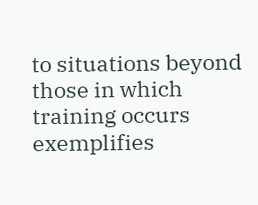to situations beyond those in which training occurs exemplifies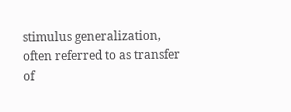stimulus generalization, often referred to as transfer of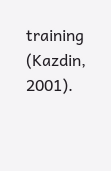training (Kazdin, 2001).